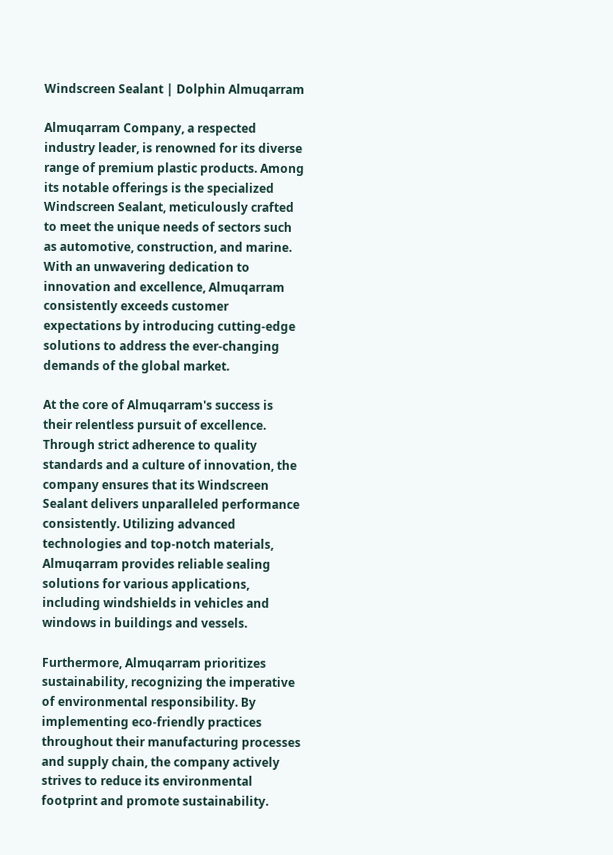Windscreen Sealant | Dolphin Almuqarram

Almuqarram Company, a respected industry leader, is renowned for its diverse range of premium plastic products. Among its notable offerings is the specialized Windscreen Sealant, meticulously crafted to meet the unique needs of sectors such as automotive, construction, and marine. With an unwavering dedication to innovation and excellence, Almuqarram consistently exceeds customer expectations by introducing cutting-edge solutions to address the ever-changing demands of the global market.

At the core of Almuqarram's success is their relentless pursuit of excellence. Through strict adherence to quality standards and a culture of innovation, the company ensures that its Windscreen Sealant delivers unparalleled performance consistently. Utilizing advanced technologies and top-notch materials, Almuqarram provides reliable sealing solutions for various applications, including windshields in vehicles and windows in buildings and vessels.

Furthermore, Almuqarram prioritizes sustainability, recognizing the imperative of environmental responsibility. By implementing eco-friendly practices throughout their manufacturing processes and supply chain, the company actively strives to reduce its environmental footprint and promote sustainability.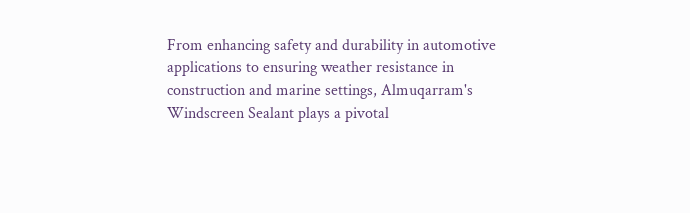From enhancing safety and durability in automotive applications to ensuring weather resistance in construction and marine settings, Almuqarram's Windscreen Sealant plays a pivotal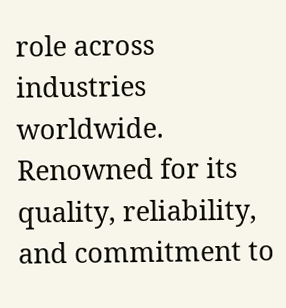role across industries worldwide. Renowned for its quality, reliability, and commitment to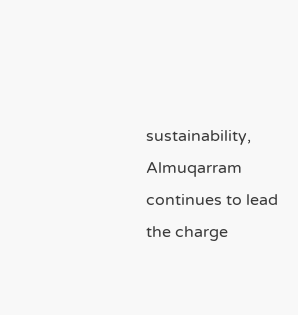sustainability, Almuqarram continues to lead the charge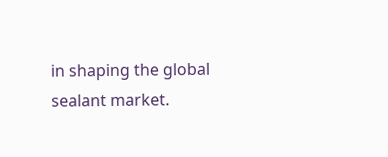in shaping the global sealant market.